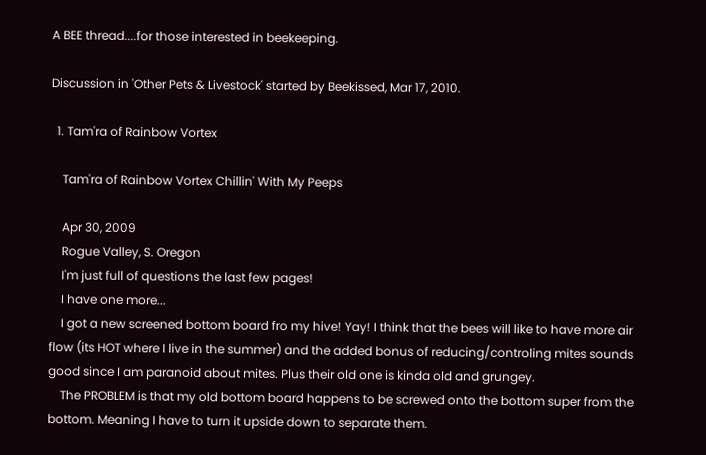A BEE thread....for those interested in beekeeping.

Discussion in 'Other Pets & Livestock' started by Beekissed, Mar 17, 2010.

  1. Tam'ra of Rainbow Vortex

    Tam'ra of Rainbow Vortex Chillin' With My Peeps

    Apr 30, 2009
    Rogue Valley, S. Oregon
    I'm just full of questions the last few pages!
    I have one more...
    I got a new screened bottom board fro my hive! Yay! I think that the bees will like to have more air flow (its HOT where I live in the summer) and the added bonus of reducing/controling mites sounds good since I am paranoid about mites. Plus their old one is kinda old and grungey.
    The PROBLEM is that my old bottom board happens to be screwed onto the bottom super from the bottom. Meaning I have to turn it upside down to separate them.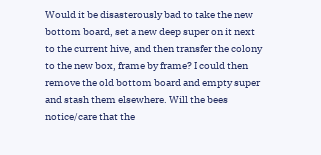Would it be disasterously bad to take the new bottom board, set a new deep super on it next to the current hive, and then transfer the colony to the new box, frame by frame? I could then remove the old bottom board and empty super and stash them elsewhere. Will the bees notice/care that the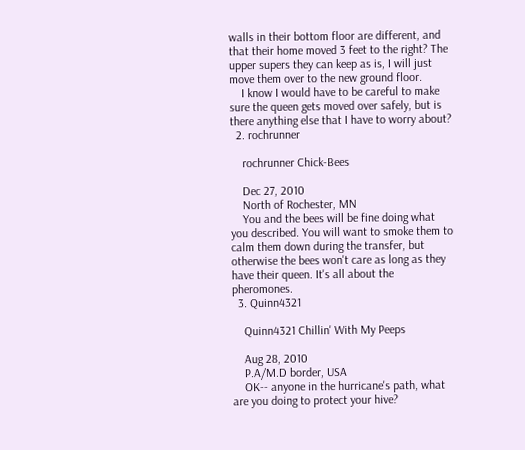walls in their bottom floor are different, and that their home moved 3 feet to the right? The upper supers they can keep as is, I will just move them over to the new ground floor.
    I know I would have to be careful to make sure the queen gets moved over safely, but is there anything else that I have to worry about?
  2. rochrunner

    rochrunner Chick-Bees

    Dec 27, 2010
    North of Rochester, MN
    You and the bees will be fine doing what you described. You will want to smoke them to calm them down during the transfer, but otherwise the bees won't care as long as they have their queen. It's all about the pheromones.
  3. Quinn4321

    Quinn4321 Chillin' With My Peeps

    Aug 28, 2010
    P.A/M.D border, USA
    OK-- anyone in the hurricane's path, what are you doing to protect your hive?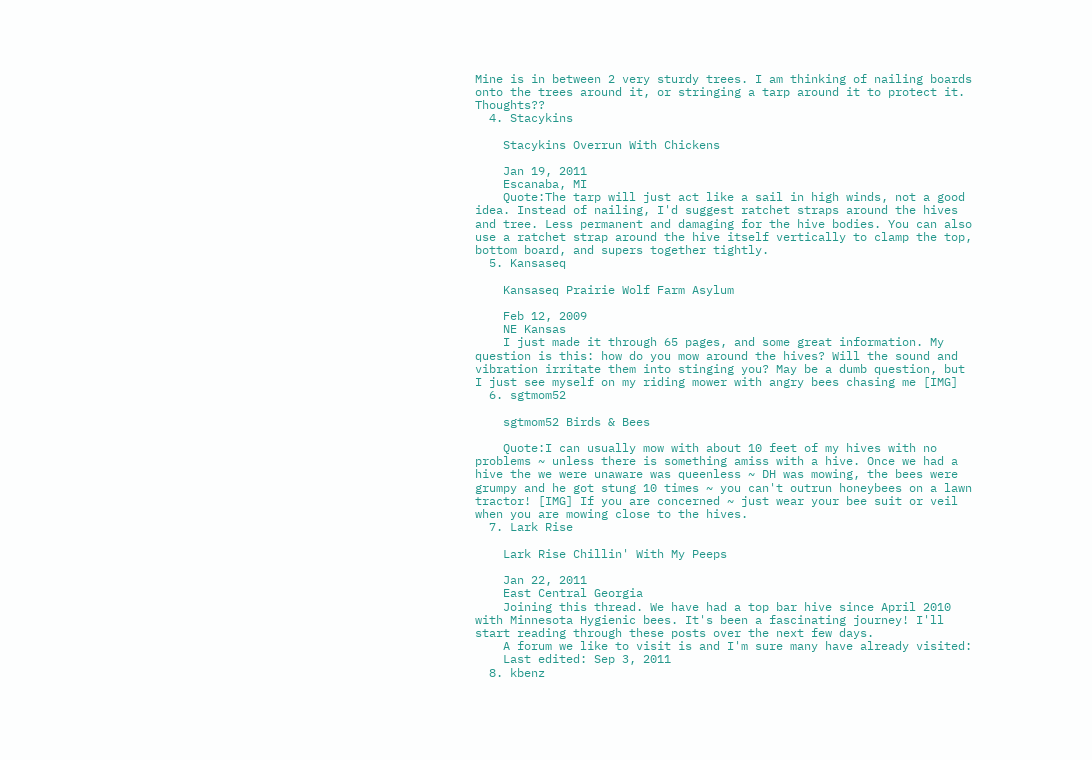Mine is in between 2 very sturdy trees. I am thinking of nailing boards onto the trees around it, or stringing a tarp around it to protect it. Thoughts??
  4. Stacykins

    Stacykins Overrun With Chickens

    Jan 19, 2011
    Escanaba, MI
    Quote:The tarp will just act like a sail in high winds, not a good idea. Instead of nailing, I'd suggest ratchet straps around the hives and tree. Less permanent and damaging for the hive bodies. You can also use a ratchet strap around the hive itself vertically to clamp the top, bottom board, and supers together tightly.
  5. Kansaseq

    Kansaseq Prairie Wolf Farm Asylum

    Feb 12, 2009
    NE Kansas
    I just made it through 65 pages, and some great information. My question is this: how do you mow around the hives? Will the sound and vibration irritate them into stinging you? May be a dumb question, but I just see myself on my riding mower with angry bees chasing me [IMG]
  6. sgtmom52

    sgtmom52 Birds & Bees

    Quote:I can usually mow with about 10 feet of my hives with no problems ~ unless there is something amiss with a hive. Once we had a hive the we were unaware was queenless ~ DH was mowing, the bees were grumpy and he got stung 10 times ~ you can't outrun honeybees on a lawn tractor! [IMG] If you are concerned ~ just wear your bee suit or veil when you are mowing close to the hives.
  7. Lark Rise

    Lark Rise Chillin' With My Peeps

    Jan 22, 2011
    East Central Georgia
    Joining this thread. We have had a top bar hive since April 2010 with Minnesota Hygienic bees. It's been a fascinating journey! I'll start reading through these posts over the next few days.
    A forum we like to visit is and I'm sure many have already visited:
    Last edited: Sep 3, 2011
  8. kbenz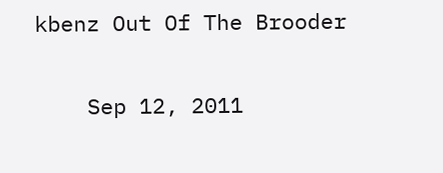kbenz Out Of The Brooder

    Sep 12, 2011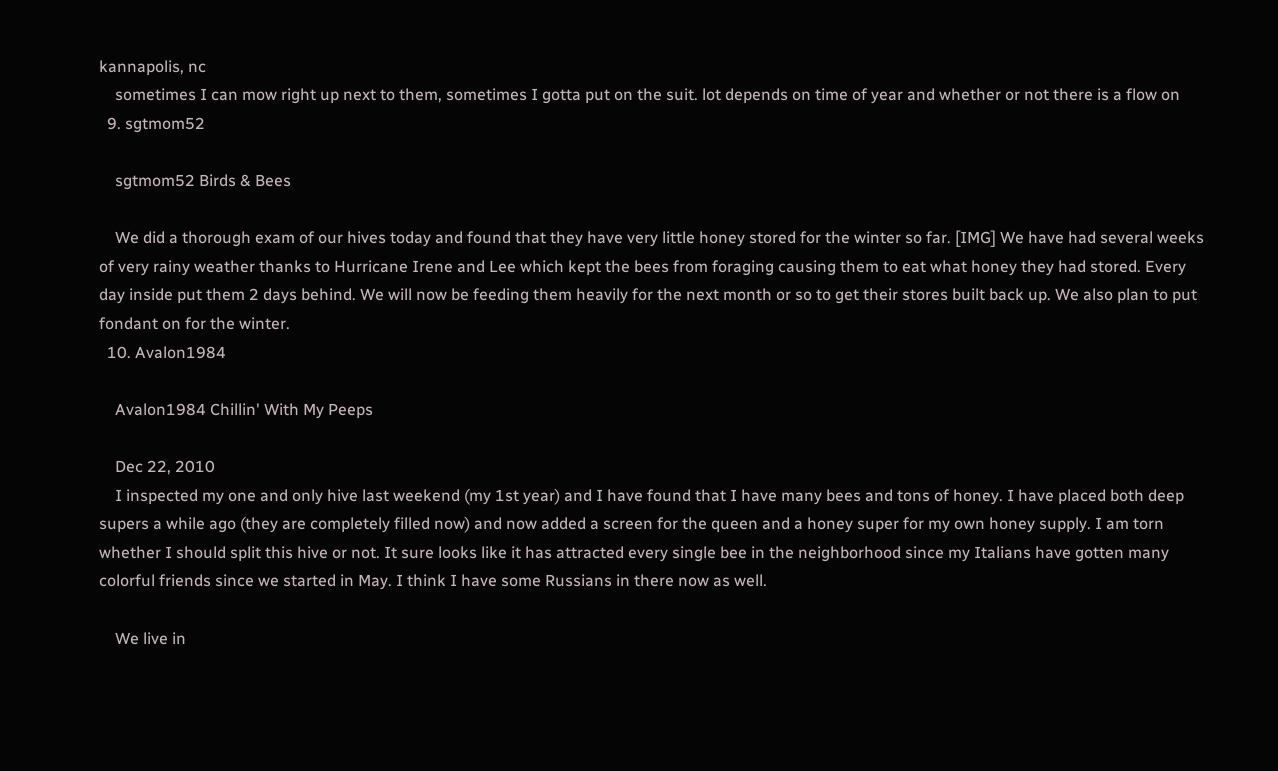kannapolis, nc
    sometimes I can mow right up next to them, sometimes I gotta put on the suit. lot depends on time of year and whether or not there is a flow on
  9. sgtmom52

    sgtmom52 Birds & Bees

    We did a thorough exam of our hives today and found that they have very little honey stored for the winter so far. [IMG] We have had several weeks of very rainy weather thanks to Hurricane Irene and Lee which kept the bees from foraging causing them to eat what honey they had stored. Every day inside put them 2 days behind. We will now be feeding them heavily for the next month or so to get their stores built back up. We also plan to put fondant on for the winter.
  10. Avalon1984

    Avalon1984 Chillin' With My Peeps

    Dec 22, 2010
    I inspected my one and only hive last weekend (my 1st year) and I have found that I have many bees and tons of honey. I have placed both deep supers a while ago (they are completely filled now) and now added a screen for the queen and a honey super for my own honey supply. I am torn whether I should split this hive or not. It sure looks like it has attracted every single bee in the neighborhood since my Italians have gotten many colorful friends since we started in May. I think I have some Russians in there now as well.

    We live in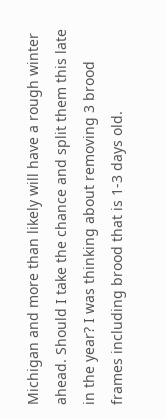Michigan and more than likely will have a rough winter ahead. Should I take the chance and split them this late in the year? I was thinking about removing 3 brood frames including brood that is 1-3 days old.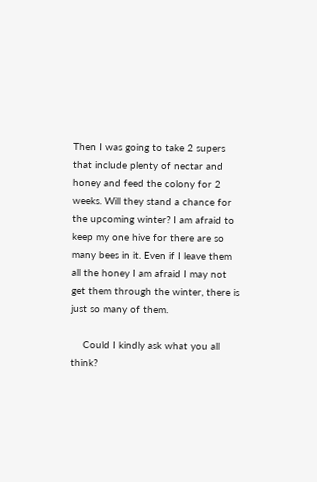Then I was going to take 2 supers that include plenty of nectar and honey and feed the colony for 2 weeks. Will they stand a chance for the upcoming winter? I am afraid to keep my one hive for there are so many bees in it. Even if I leave them all the honey I am afraid I may not get them through the winter, there is just so many of them.

    Could I kindly ask what you all think?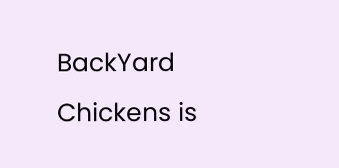BackYard Chickens is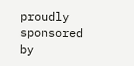proudly sponsored by